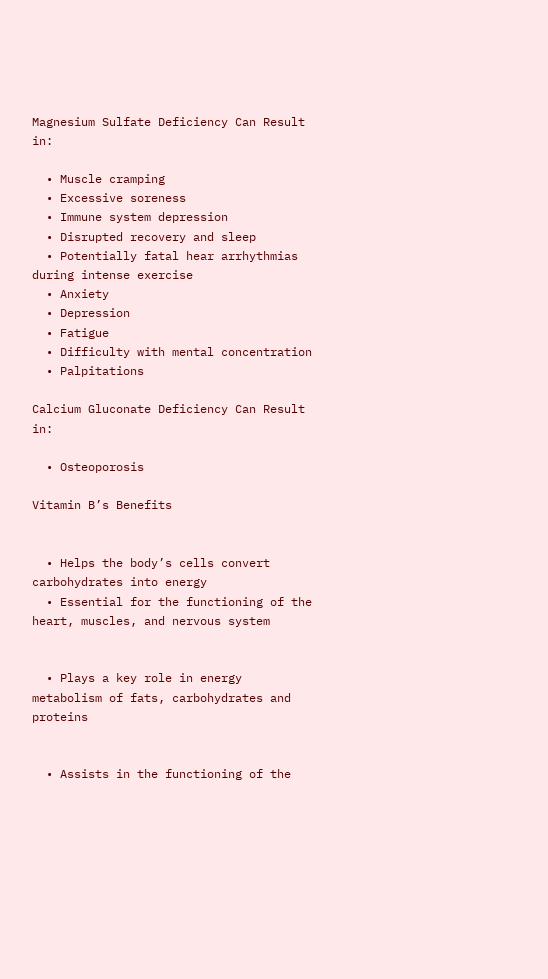Magnesium Sulfate Deficiency Can Result in:

  • Muscle cramping
  • Excessive soreness
  • Immune system depression
  • Disrupted recovery and sleep
  • Potentially fatal hear arrhythmias during intense exercise
  • Anxiety
  • Depression
  • Fatigue
  • Difficulty with mental concentration
  • Palpitations

Calcium Gluconate Deficiency Can Result in:

  • Osteoporosis

Vitamin B’s Benefits


  • Helps the body’s cells convert carbohydrates into energy
  • Essential for the functioning of the heart, muscles, and nervous system


  • Plays a key role in energy metabolism of fats, carbohydrates and proteins


  • Assists in the functioning of the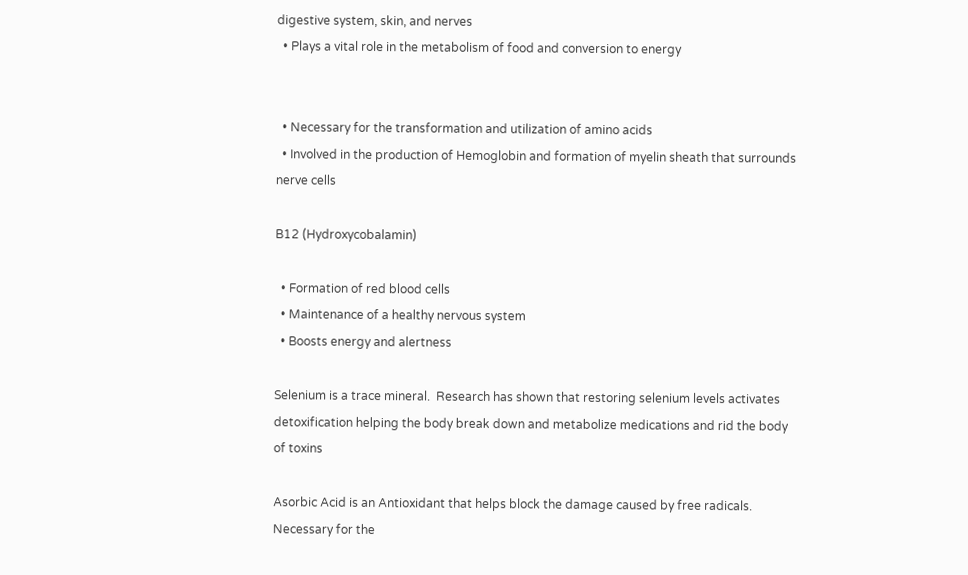digestive system, skin, and nerves
  • Plays a vital role in the metabolism of food and conversion to energy


  • Necessary for the transformation and utilization of amino acids
  • Involved in the production of Hemoglobin and formation of myelin sheath that surrounds nerve cells

B12 (Hydroxycobalamin)

  • Formation of red blood cells
  • Maintenance of a healthy nervous system
  • Boosts energy and alertness

Selenium is a trace mineral.  Research has shown that restoring selenium levels activates detoxification helping the body break down and metabolize medications and rid the body of toxins

Asorbic Acid is an Antioxidant that helps block the damage caused by free radicals.  Necessary for the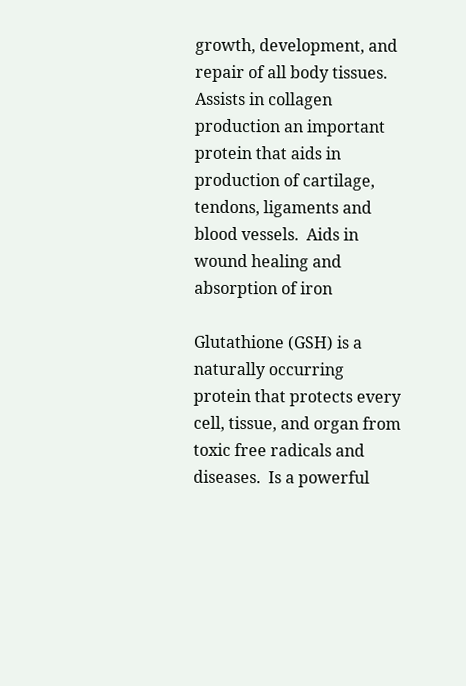growth, development, and repair of all body tissues.  Assists in collagen production an important protein that aids in production of cartilage, tendons, ligaments and blood vessels.  Aids in wound healing and absorption of iron

Glutathione (GSH) is a naturally occurring protein that protects every cell, tissue, and organ from toxic free radicals and diseases.  Is a powerful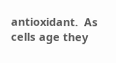antioxidant.  As cells age they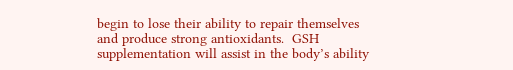begin to lose their ability to repair themselves and produce strong antioxidants.  GSH supplementation will assist in the body’s ability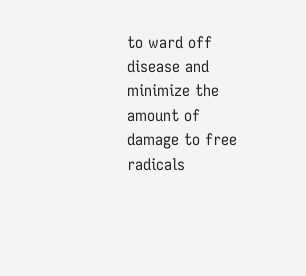to ward off disease and minimize the amount of damage to free radicals